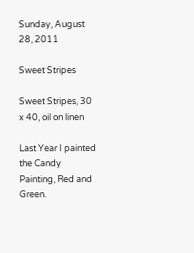Sunday, August 28, 2011

Sweet Stripes

Sweet Stripes, 30 x 40, oil on linen

Last Year I painted the Candy Painting, Red and Green.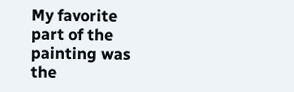My favorite part of the painting was the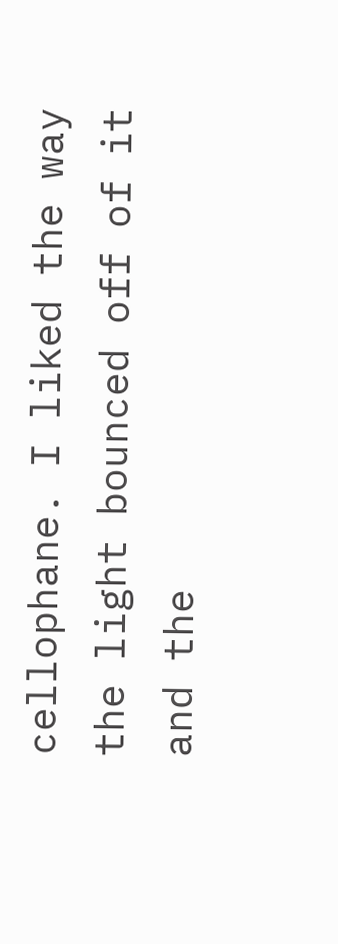cellophane. I liked the way the light bounced off of it and the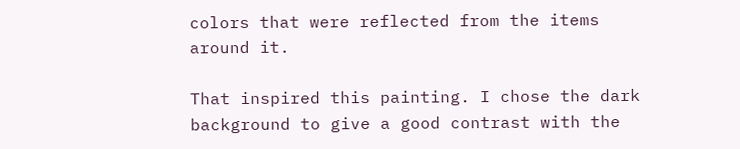colors that were reflected from the items around it.

That inspired this painting. I chose the dark background to give a good contrast with the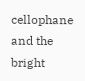cellophane and the bright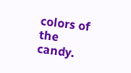colors of the candy.